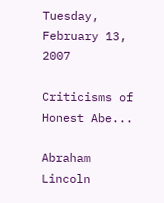Tuesday, February 13, 2007

Criticisms of Honest Abe...

Abraham Lincoln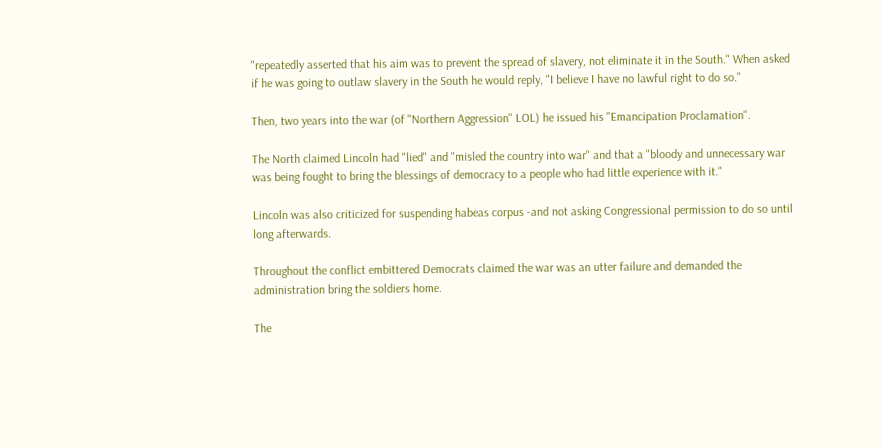"repeatedly asserted that his aim was to prevent the spread of slavery, not eliminate it in the South." When asked if he was going to outlaw slavery in the South he would reply, "I believe I have no lawful right to do so."

Then, two years into the war (of "Northern Aggression" LOL) he issued his "Emancipation Proclamation".

The North claimed Lincoln had "lied" and "misled the country into war" and that a "bloody and unnecessary war was being fought to bring the blessings of democracy to a people who had little experience with it."

Lincoln was also criticized for suspending habeas corpus -and not asking Congressional permission to do so until long afterwards.

Throughout the conflict embittered Democrats claimed the war was an utter failure and demanded the administration bring the soldiers home.

The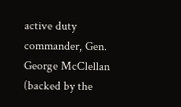active duty commander, Gen. George McClellan (backed by the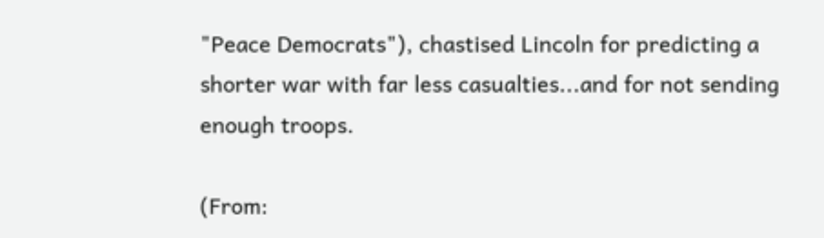"Peace Democrats"), chastised Lincoln for predicting a shorter war with far less casualties...and for not sending enough troops.

(From: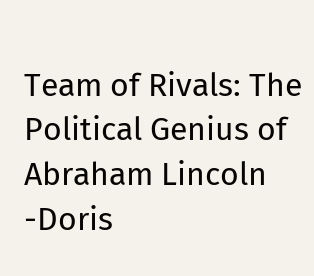Team of Rivals: The Political Genius of Abraham Lincoln -Doris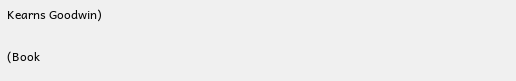Kearns Goodwin)

(Book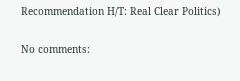Recommendation H/T: Real Clear Politics)

No comments: